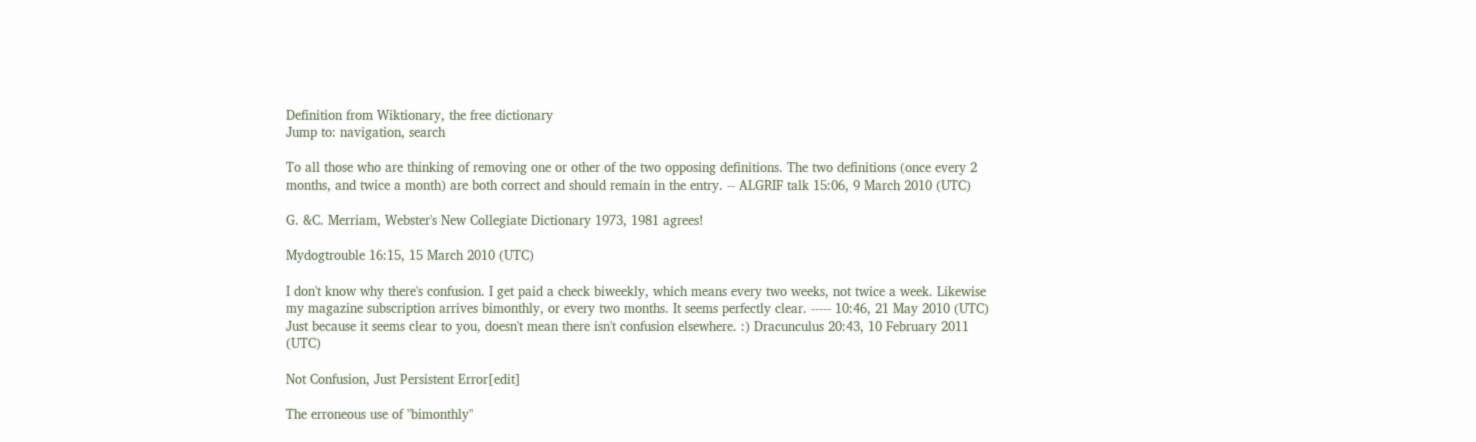Definition from Wiktionary, the free dictionary
Jump to: navigation, search

To all those who are thinking of removing one or other of the two opposing definitions. The two definitions (once every 2 months, and twice a month) are both correct and should remain in the entry. -- ALGRIF talk 15:06, 9 March 2010 (UTC)

G. &C. Merriam, Webster's New Collegiate Dictionary 1973, 1981 agrees!

Mydogtrouble 16:15, 15 March 2010 (UTC)

I don't know why there's confusion. I get paid a check biweekly, which means every two weeks, not twice a week. Likewise my magazine subscription arrives bimonthly, or every two months. It seems perfectly clear. ----- 10:46, 21 May 2010 (UTC)
Just because it seems clear to you, doesn't mean there isn't confusion elsewhere. :) Dracunculus 20:43, 10 February 2011 (UTC)

Not Confusion, Just Persistent Error[edit]

The erroneous use of "bimonthly"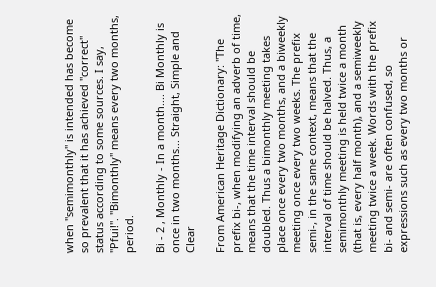when "semimonthly" is intended has become so prevalent that it has achieved "correct" status according to some sources. I say, "Pfui!". "Bimonthly" means every two months, period.

Bi - 2 , Monthly - In a month.... Bi Monthly is once in two months... Straight, Simple and Clear

From American Heritage Dictionary: "The prefix bi-, when modifying an adverb of time, means that the time interval should be doubled. Thus a bimonthly meeting takes place once every two months, and a biweekly meeting once every two weeks. The prefix semi-, in the same context, means that the interval of time should be halved. Thus, a semimonthly meeting is held twice a month (that is, every half month), and a semiweekly meeting twice a week. Words with the prefix bi- and semi- are often confused, so expressions such as every two months or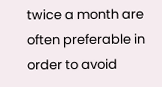twice a month are often preferable in order to avoid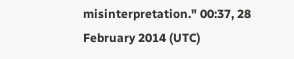misinterpretation." 00:37, 28 February 2014 (UTC)